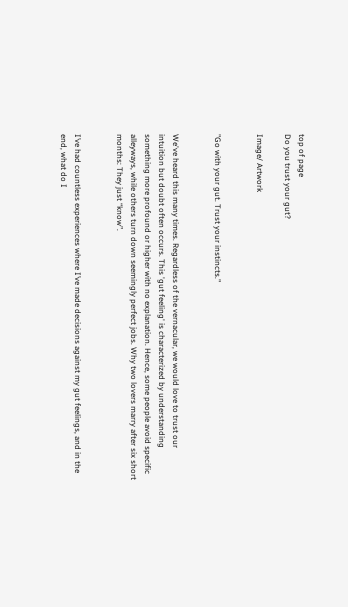top of page
Do you trust your gut?

Image/ Artwork


"Go with your gut. Trust your instincts."


We've heard this many times. Regardless of the vernacular, we would love to trust our intuition but doubt often occurs. This 'gut feeling' is characterized by understanding something more profound or higher with no explanation. Hence, some people avoid specific alleyways, while others turn down seemingly perfect jobs. Why two lovers marry after six short months: They just “know”.


I’ve had countless experiences where I’ve made decisions against my gut feelings, and in the end, what do I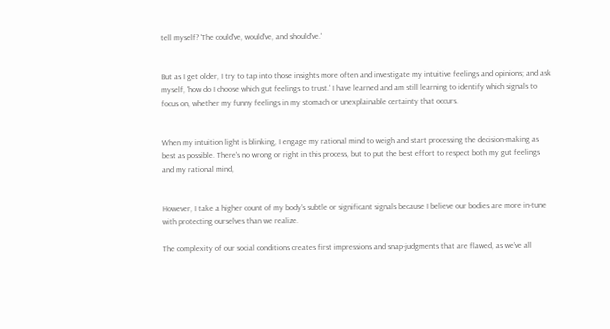tell myself? 'The could've, would've, and should've.'


But as I get older, I try to tap into those insights more often and investigate my intuitive feelings and opinions; and ask myself, 'how do I choose which gut feelings to trust.' I have learned and am still learning to identify which signals to focus on, whether my funny feelings in my stomach or unexplainable certainty that occurs.


When my intuition light is blinking, I engage my rational mind to weigh and start processing the decision-making as best as possible. There's no wrong or right in this process, but to put the best effort to respect both my gut feelings and my rational mind,


However, I take a higher count of my body's subtle or significant signals because I believe our bodies are more in-tune with protecting ourselves than we realize.

The complexity of our social conditions creates first impressions and snap-judgments that are flawed, as we’ve all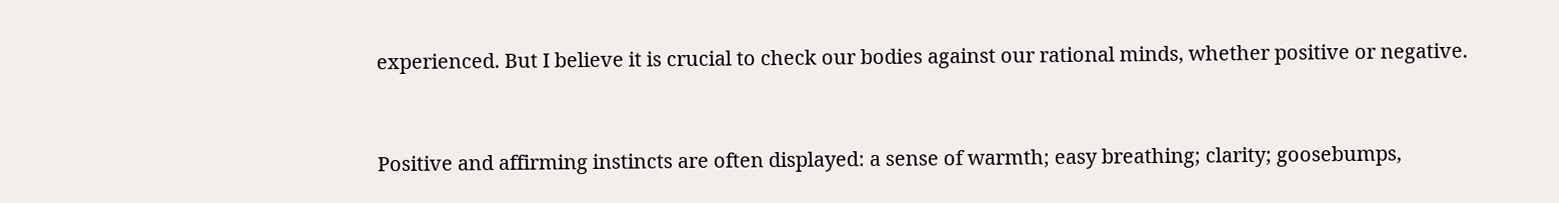experienced. But I believe it is crucial to check our bodies against our rational minds, whether positive or negative.


Positive and affirming instincts are often displayed: a sense of warmth; easy breathing; clarity; goosebumps,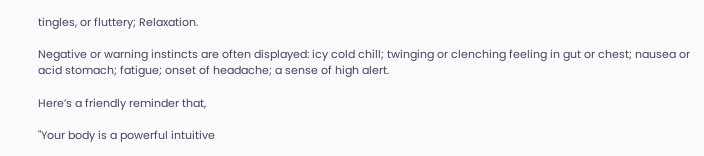tingles, or fluttery; Relaxation.

Negative or warning instincts are often displayed: icy cold chill; twinging or clenching feeling in gut or chest; nausea or acid stomach; fatigue; onset of headache; a sense of high alert.

Here’s a friendly reminder that,

"Your body is a powerful intuitive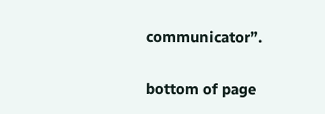communicator”.

bottom of page